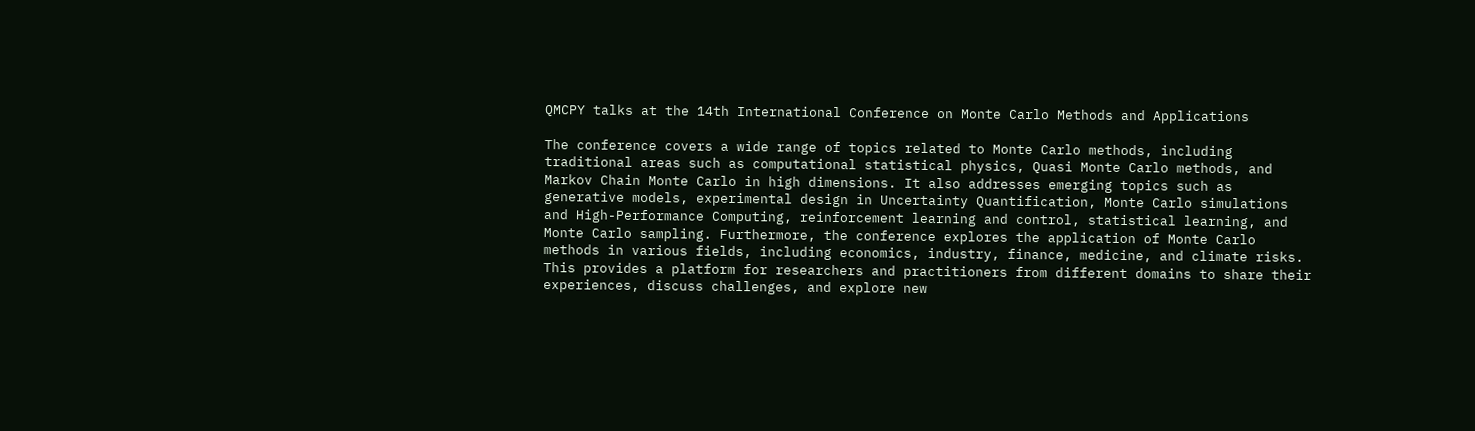QMCPY talks at the 14th International Conference on Monte Carlo Methods and Applications

The conference covers a wide range of topics related to Monte Carlo methods, including traditional areas such as computational statistical physics, Quasi Monte Carlo methods, and Markov Chain Monte Carlo in high dimensions. It also addresses emerging topics such as generative models, experimental design in Uncertainty Quantification, Monte Carlo simulations and High-Performance Computing, reinforcement learning and control, statistical learning, and Monte Carlo sampling. Furthermore, the conference explores the application of Monte Carlo methods in various fields, including economics, industry, finance, medicine, and climate risks. This provides a platform for researchers and practitioners from different domains to share their experiences, discuss challenges, and explore new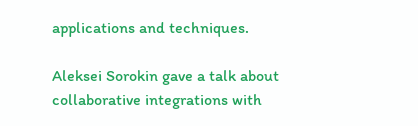applications and techniques.

Aleksei Sorokin gave a talk about collaborative integrations with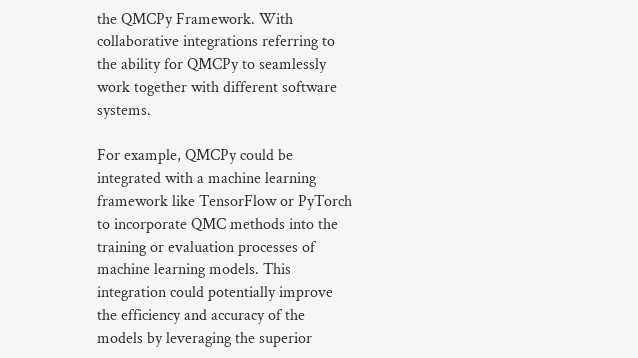the QMCPy Framework. With collaborative integrations referring to the ability for QMCPy to seamlessly work together with different software systems.

For example, QMCPy could be integrated with a machine learning framework like TensorFlow or PyTorch to incorporate QMC methods into the training or evaluation processes of machine learning models. This integration could potentially improve the efficiency and accuracy of the models by leveraging the superior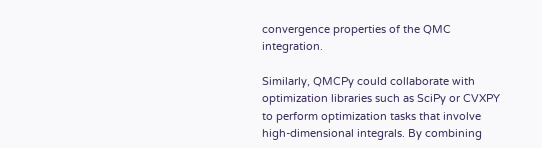convergence properties of the QMC integration.

Similarly, QMCPy could collaborate with optimization libraries such as SciPy or CVXPY to perform optimization tasks that involve high-dimensional integrals. By combining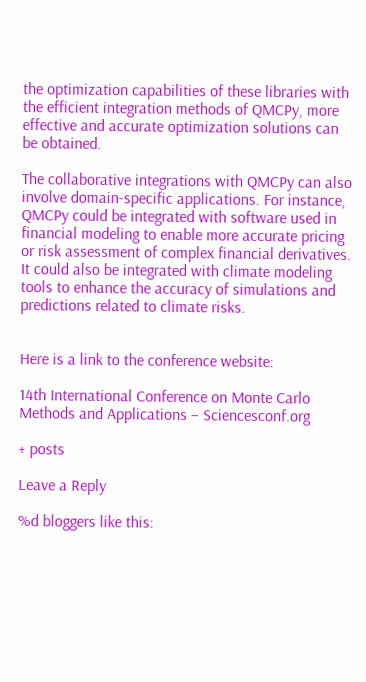the optimization capabilities of these libraries with the efficient integration methods of QMCPy, more effective and accurate optimization solutions can be obtained.

The collaborative integrations with QMCPy can also involve domain-specific applications. For instance, QMCPy could be integrated with software used in financial modeling to enable more accurate pricing or risk assessment of complex financial derivatives. It could also be integrated with climate modeling tools to enhance the accuracy of simulations and predictions related to climate risks.


Here is a link to the conference website:

14th International Conference on Monte Carlo Methods and Applications – Sciencesconf.org

+ posts

Leave a Reply

%d bloggers like this: